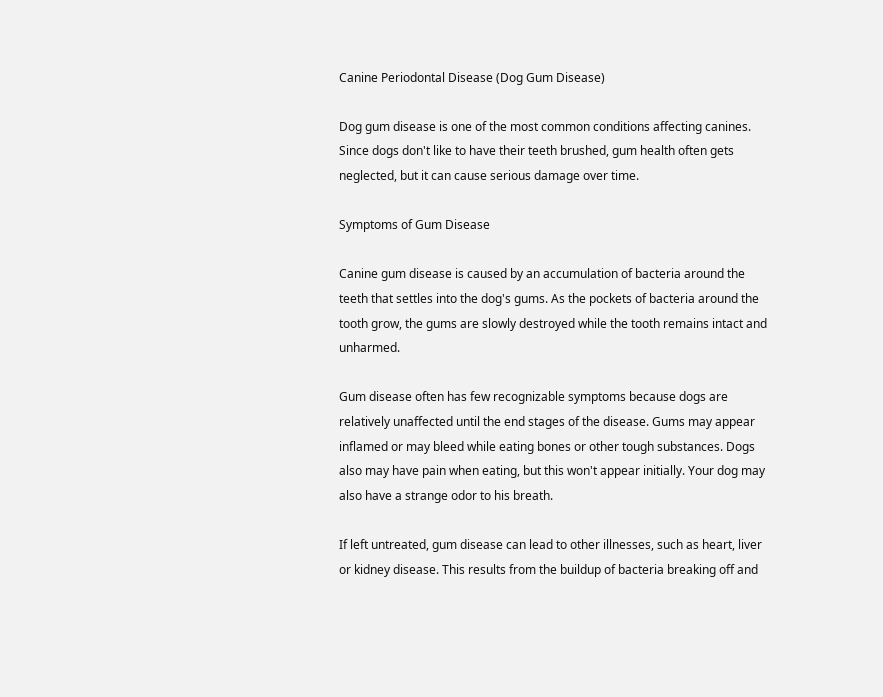Canine Periodontal Disease (Dog Gum Disease)

Dog gum disease is one of the most common conditions affecting canines. Since dogs don't like to have their teeth brushed, gum health often gets neglected, but it can cause serious damage over time.

Symptoms of Gum Disease

Canine gum disease is caused by an accumulation of bacteria around the teeth that settles into the dog's gums. As the pockets of bacteria around the tooth grow, the gums are slowly destroyed while the tooth remains intact and unharmed.

Gum disease often has few recognizable symptoms because dogs are relatively unaffected until the end stages of the disease. Gums may appear inflamed or may bleed while eating bones or other tough substances. Dogs also may have pain when eating, but this won't appear initially. Your dog may also have a strange odor to his breath.

If left untreated, gum disease can lead to other illnesses, such as heart, liver or kidney disease. This results from the buildup of bacteria breaking off and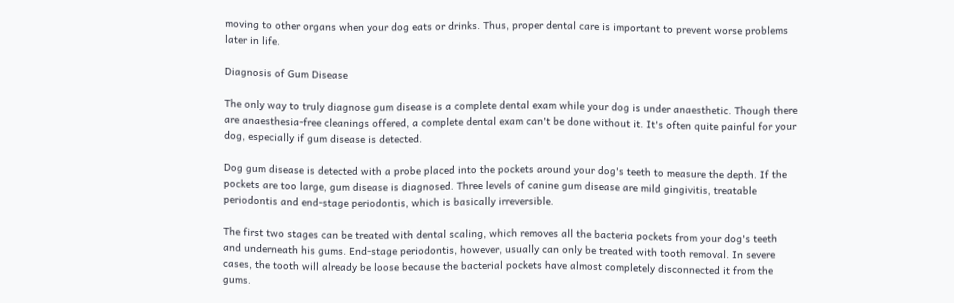moving to other organs when your dog eats or drinks. Thus, proper dental care is important to prevent worse problems later in life.

Diagnosis of Gum Disease

The only way to truly diagnose gum disease is a complete dental exam while your dog is under anaesthetic. Though there are anaesthesia-free cleanings offered, a complete dental exam can't be done without it. It's often quite painful for your dog, especially if gum disease is detected.

Dog gum disease is detected with a probe placed into the pockets around your dog's teeth to measure the depth. If the pockets are too large, gum disease is diagnosed. Three levels of canine gum disease are mild gingivitis, treatable periodontis and end-stage periodontis, which is basically irreversible.

The first two stages can be treated with dental scaling, which removes all the bacteria pockets from your dog's teeth and underneath his gums. End-stage periodontis, however, usually can only be treated with tooth removal. In severe cases, the tooth will already be loose because the bacterial pockets have almost completely disconnected it from the gums.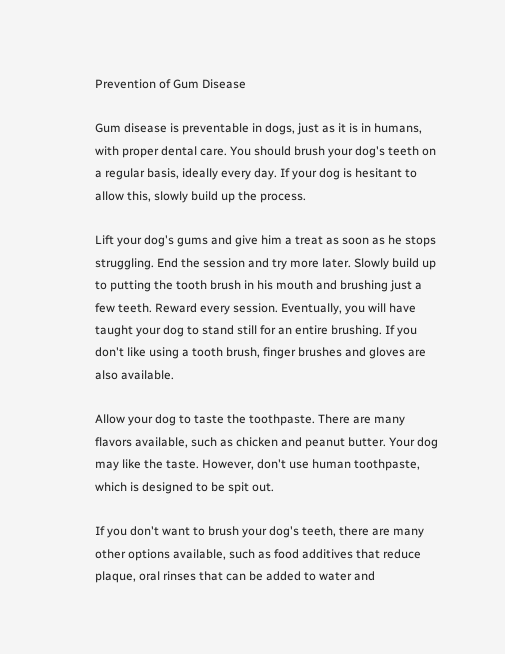Prevention of Gum Disease

Gum disease is preventable in dogs, just as it is in humans, with proper dental care. You should brush your dog's teeth on a regular basis, ideally every day. If your dog is hesitant to allow this, slowly build up the process.

Lift your dog's gums and give him a treat as soon as he stops struggling. End the session and try more later. Slowly build up to putting the tooth brush in his mouth and brushing just a few teeth. Reward every session. Eventually, you will have taught your dog to stand still for an entire brushing. If you don't like using a tooth brush, finger brushes and gloves are also available.

Allow your dog to taste the toothpaste. There are many flavors available, such as chicken and peanut butter. Your dog may like the taste. However, don't use human toothpaste, which is designed to be spit out.

If you don't want to brush your dog's teeth, there are many other options available, such as food additives that reduce plaque, oral rinses that can be added to water and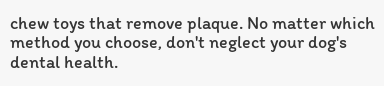chew toys that remove plaque. No matter which method you choose, don't neglect your dog's dental health.